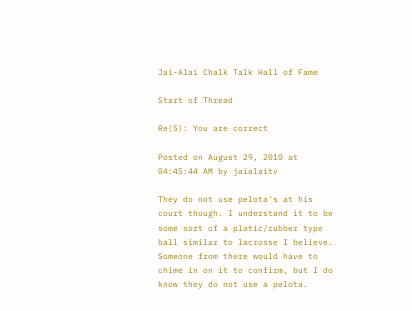Jai-Alai Chalk Talk Hall of Fame

Start of Thread

Re(5): You are correct

Posted on August 29, 2010 at 04:45:44 AM by jaialaitv

They do not use pelota's at his court though. I understand it to be some sort of a platic/rubber type ball similar to lacrosse I believe. Someone from there would have to chime in on it to confirm, but I do know they do not use a pelota.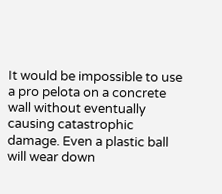It would be impossible to use a pro pelota on a concrete wall without eventually causing catastrophic damage. Even a plastic ball will wear down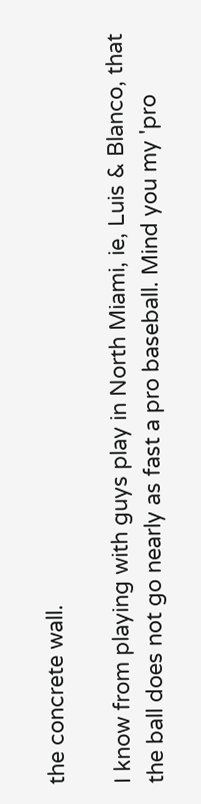the concrete wall.

I know from playing with guys play in North Miami, ie, Luis & Blanco, that the ball does not go nearly as fast a pro baseball. Mind you my 'pro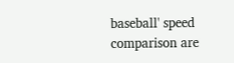baseball' speed comparison are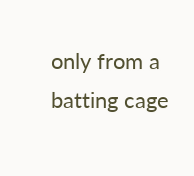only from a batting cage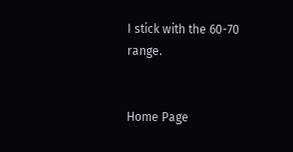I stick with the 60-70 range.


Home Page